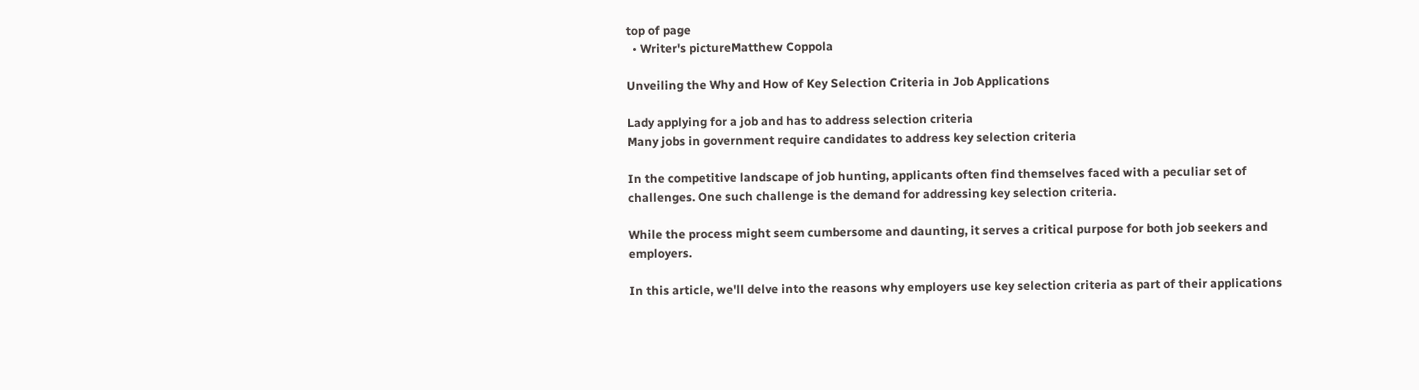top of page
  • Writer's pictureMatthew Coppola

Unveiling the Why and How of Key Selection Criteria in Job Applications

Lady applying for a job and has to address selection criteria
Many jobs in government require candidates to address key selection criteria

In the competitive landscape of job hunting, applicants often find themselves faced with a peculiar set of challenges. One such challenge is the demand for addressing key selection criteria.

While the process might seem cumbersome and daunting, it serves a critical purpose for both job seekers and employers.

In this article, we'll delve into the reasons why employers use key selection criteria as part of their applications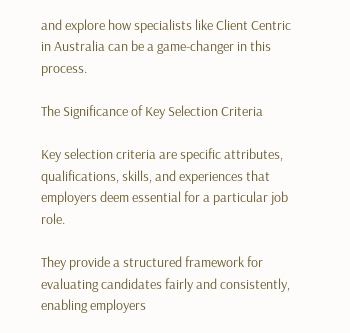and explore how specialists like Client Centric in Australia can be a game-changer in this process.

The Significance of Key Selection Criteria

Key selection criteria are specific attributes, qualifications, skills, and experiences that employers deem essential for a particular job role.

They provide a structured framework for evaluating candidates fairly and consistently, enabling employers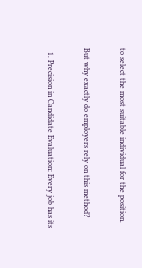to select the most suitable individual for the position.

But why exactly do employers rely on this method?

  1. Precision in Candidate Evaluation: Every job has its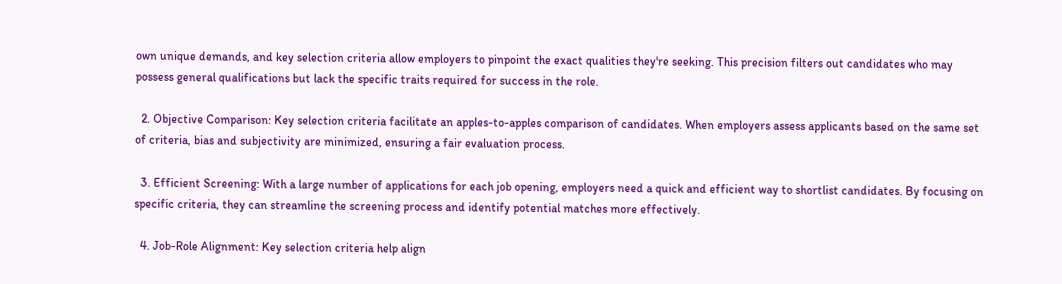own unique demands, and key selection criteria allow employers to pinpoint the exact qualities they're seeking. This precision filters out candidates who may possess general qualifications but lack the specific traits required for success in the role.

  2. Objective Comparison: Key selection criteria facilitate an apples-to-apples comparison of candidates. When employers assess applicants based on the same set of criteria, bias and subjectivity are minimized, ensuring a fair evaluation process.

  3. Efficient Screening: With a large number of applications for each job opening, employers need a quick and efficient way to shortlist candidates. By focusing on specific criteria, they can streamline the screening process and identify potential matches more effectively.

  4. Job-Role Alignment: Key selection criteria help align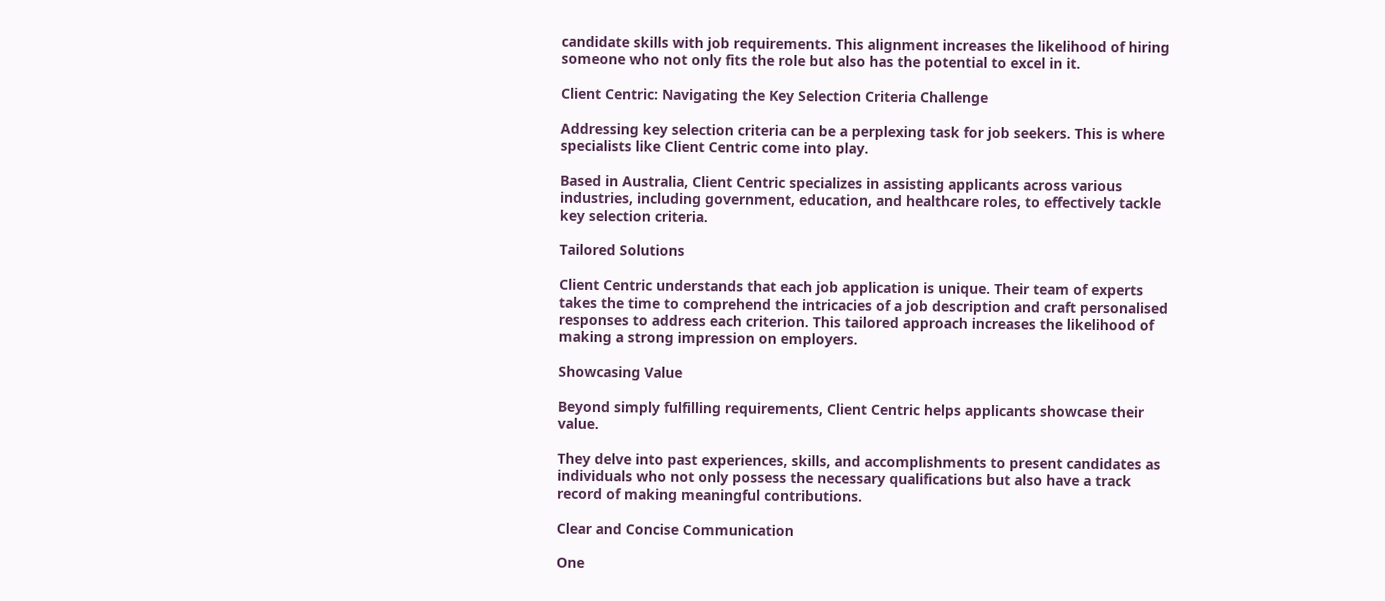candidate skills with job requirements. This alignment increases the likelihood of hiring someone who not only fits the role but also has the potential to excel in it.

Client Centric: Navigating the Key Selection Criteria Challenge

Addressing key selection criteria can be a perplexing task for job seekers. This is where specialists like Client Centric come into play.

Based in Australia, Client Centric specializes in assisting applicants across various industries, including government, education, and healthcare roles, to effectively tackle key selection criteria.

Tailored Solutions

Client Centric understands that each job application is unique. Their team of experts takes the time to comprehend the intricacies of a job description and craft personalised responses to address each criterion. This tailored approach increases the likelihood of making a strong impression on employers.

Showcasing Value

Beyond simply fulfilling requirements, Client Centric helps applicants showcase their value.

They delve into past experiences, skills, and accomplishments to present candidates as individuals who not only possess the necessary qualifications but also have a track record of making meaningful contributions.

Clear and Concise Communication

One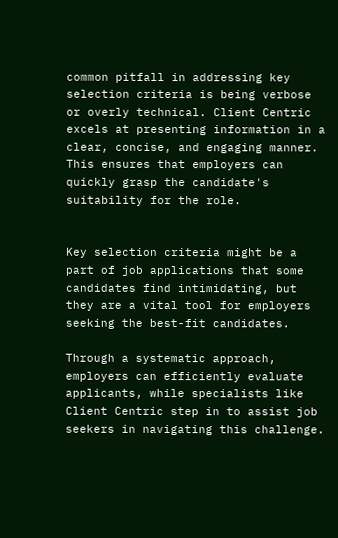common pitfall in addressing key selection criteria is being verbose or overly technical. Client Centric excels at presenting information in a clear, concise, and engaging manner. This ensures that employers can quickly grasp the candidate's suitability for the role.


Key selection criteria might be a part of job applications that some candidates find intimidating, but they are a vital tool for employers seeking the best-fit candidates.

Through a systematic approach, employers can efficiently evaluate applicants, while specialists like Client Centric step in to assist job seekers in navigating this challenge.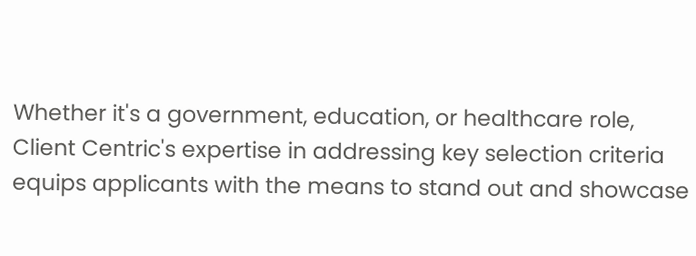Whether it's a government, education, or healthcare role, Client Centric's expertise in addressing key selection criteria equips applicants with the means to stand out and showcase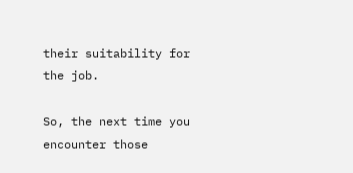their suitability for the job.

So, the next time you encounter those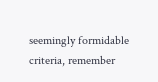seemingly formidable criteria, remember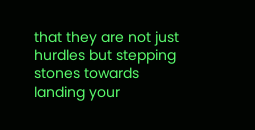that they are not just hurdles but stepping stones towards landing your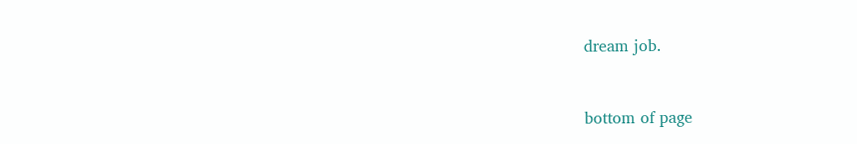dream job.



bottom of page